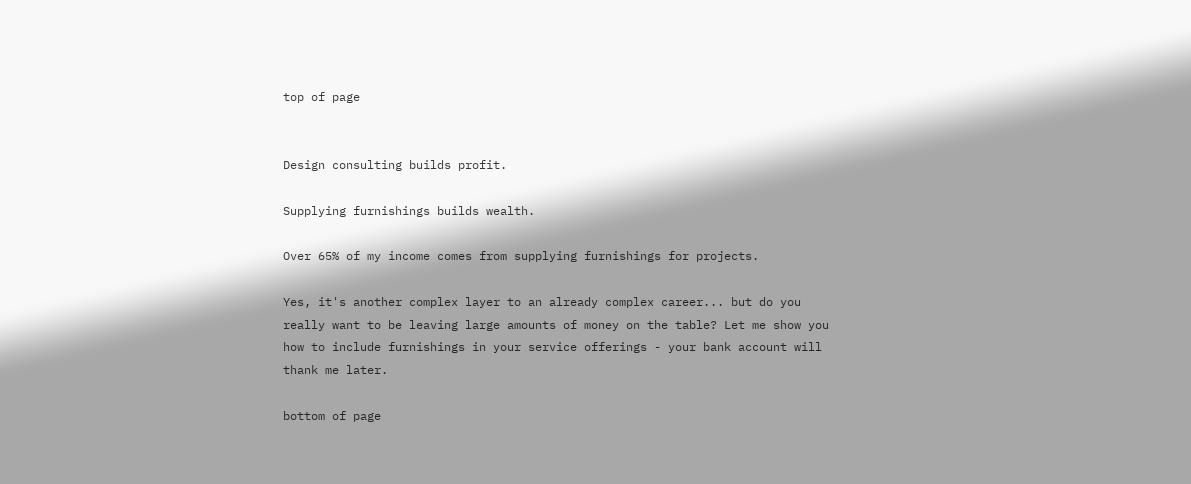top of page


Design consulting builds profit.

Supplying furnishings builds wealth.

Over 65% of my income comes from supplying furnishings for projects.

Yes, it's another complex layer to an already complex career... but do you really want to be leaving large amounts of money on the table? Let me show you how to include furnishings in your service offerings - your bank account will thank me later.

bottom of page